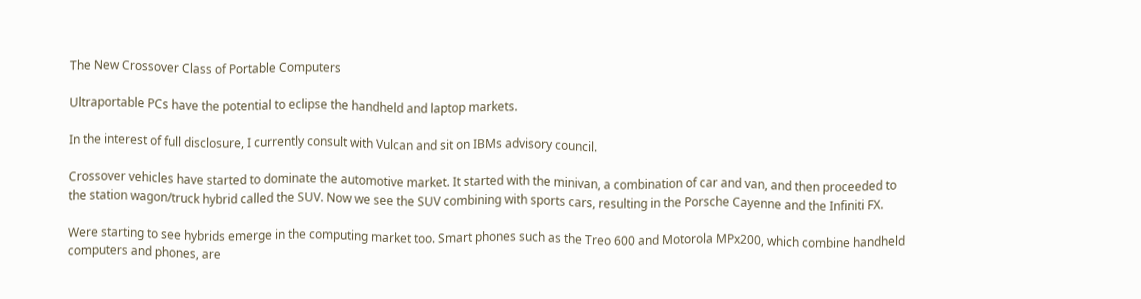The New Crossover Class of Portable Computers

Ultraportable PCs have the potential to eclipse the handheld and laptop markets.

In the interest of full disclosure, I currently consult with Vulcan and sit on IBMs advisory council.

Crossover vehicles have started to dominate the automotive market. It started with the minivan, a combination of car and van, and then proceeded to the station wagon/truck hybrid called the SUV. Now we see the SUV combining with sports cars, resulting in the Porsche Cayenne and the Infiniti FX.

Were starting to see hybrids emerge in the computing market too. Smart phones such as the Treo 600 and Motorola MPx200, which combine handheld computers and phones, are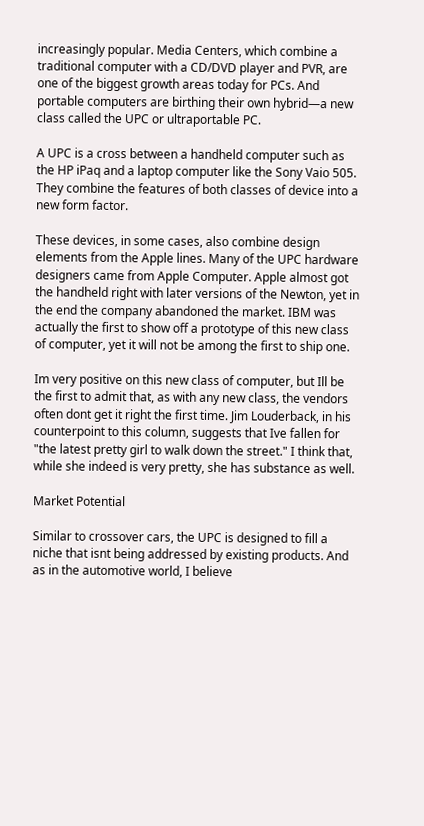increasingly popular. Media Centers, which combine a traditional computer with a CD/DVD player and PVR, are one of the biggest growth areas today for PCs. And portable computers are birthing their own hybrid—a new class called the UPC or ultraportable PC.

A UPC is a cross between a handheld computer such as the HP iPaq and a laptop computer like the Sony Vaio 505. They combine the features of both classes of device into a new form factor.

These devices, in some cases, also combine design elements from the Apple lines. Many of the UPC hardware designers came from Apple Computer. Apple almost got the handheld right with later versions of the Newton, yet in the end the company abandoned the market. IBM was actually the first to show off a prototype of this new class of computer, yet it will not be among the first to ship one.

Im very positive on this new class of computer, but Ill be the first to admit that, as with any new class, the vendors often dont get it right the first time. Jim Louderback, in his counterpoint to this column, suggests that Ive fallen for "the latest pretty girl to walk down the street." I think that, while she indeed is very pretty, she has substance as well.

Market Potential

Similar to crossover cars, the UPC is designed to fill a niche that isnt being addressed by existing products. And as in the automotive world, I believe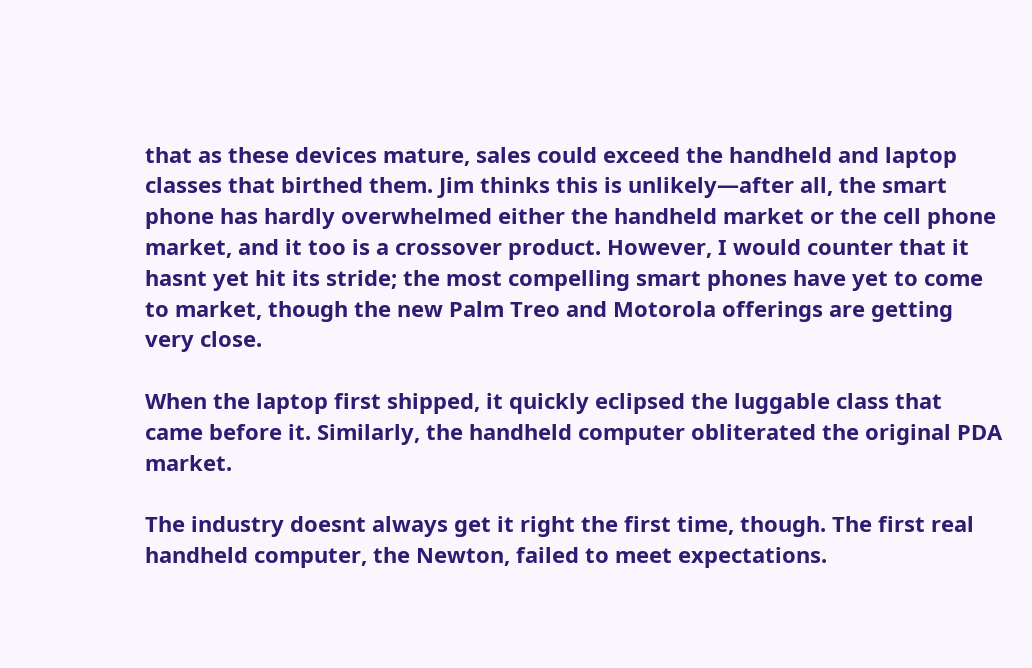that as these devices mature, sales could exceed the handheld and laptop classes that birthed them. Jim thinks this is unlikely—after all, the smart phone has hardly overwhelmed either the handheld market or the cell phone market, and it too is a crossover product. However, I would counter that it hasnt yet hit its stride; the most compelling smart phones have yet to come to market, though the new Palm Treo and Motorola offerings are getting very close.

When the laptop first shipped, it quickly eclipsed the luggable class that came before it. Similarly, the handheld computer obliterated the original PDA market.

The industry doesnt always get it right the first time, though. The first real handheld computer, the Newton, failed to meet expectations.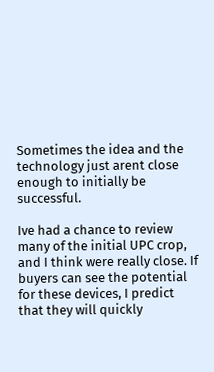Sometimes the idea and the technology just arent close enough to initially be successful.

Ive had a chance to review many of the initial UPC crop, and I think were really close. If buyers can see the potential for these devices, I predict that they will quickly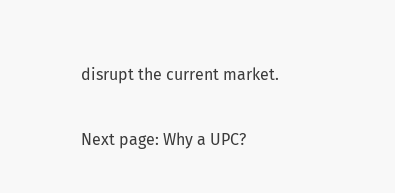disrupt the current market.

Next page: Why a UPC?